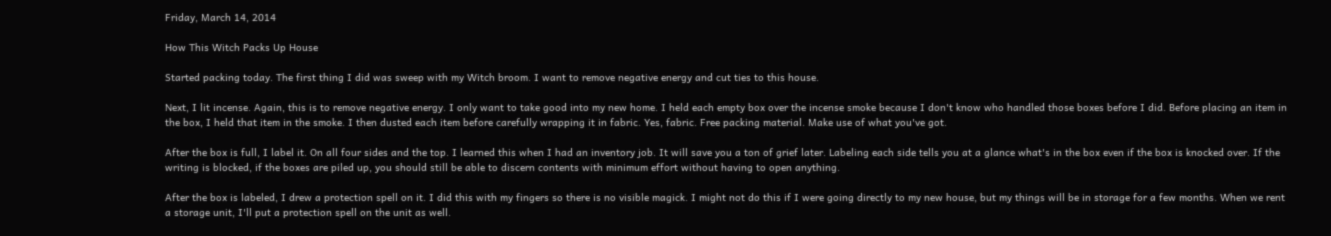Friday, March 14, 2014

How This Witch Packs Up House

Started packing today. The first thing I did was sweep with my Witch broom. I want to remove negative energy and cut ties to this house.

Next, I lit incense. Again, this is to remove negative energy. I only want to take good into my new home. I held each empty box over the incense smoke because I don't know who handled those boxes before I did. Before placing an item in the box, I held that item in the smoke. I then dusted each item before carefully wrapping it in fabric. Yes, fabric. Free packing material. Make use of what you've got.

After the box is full, I label it. On all four sides and the top. I learned this when I had an inventory job. It will save you a ton of grief later. Labeling each side tells you at a glance what's in the box even if the box is knocked over. If the writing is blocked, if the boxes are piled up, you should still be able to discern contents with minimum effort without having to open anything.

After the box is labeled, I drew a protection spell on it. I did this with my fingers so there is no visible magick. I might not do this if I were going directly to my new house, but my things will be in storage for a few months. When we rent a storage unit, I'll put a protection spell on the unit as well.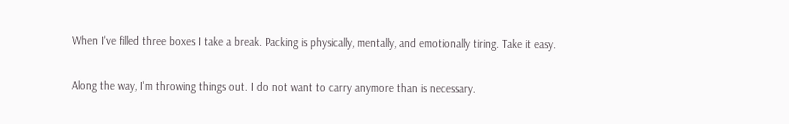When I've filled three boxes I take a break. Packing is physically, mentally, and emotionally tiring. Take it easy.

Along the way, I'm throwing things out. I do not want to carry anymore than is necessary.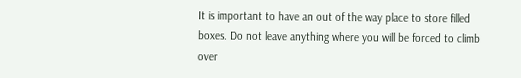It is important to have an out of the way place to store filled boxes. Do not leave anything where you will be forced to climb over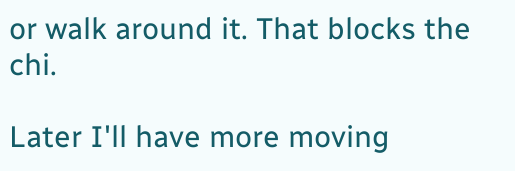or walk around it. That blocks the chi.

Later I'll have more moving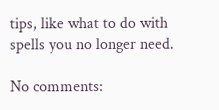tips, like what to do with spells you no longer need.

No comments: